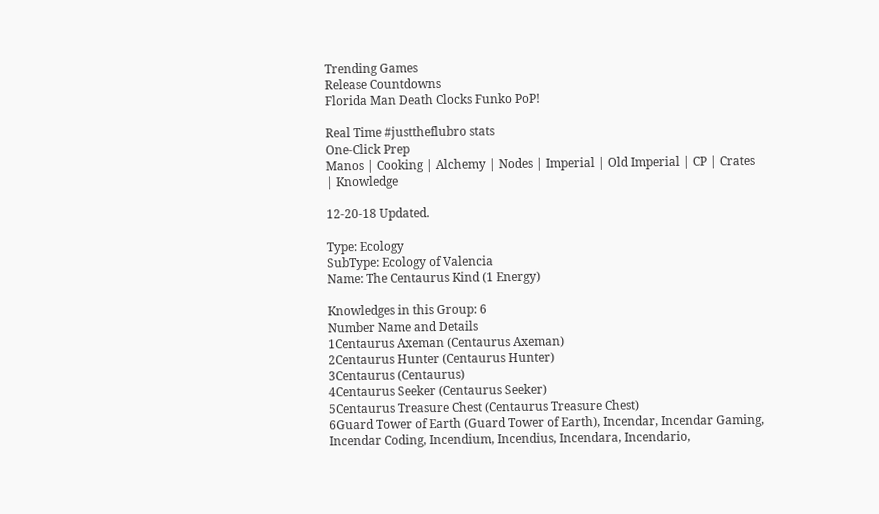Trending Games
Release Countdowns
Florida Man Death Clocks Funko PoP!

Real Time #justtheflubro stats
One-Click Prep
Manos | Cooking | Alchemy | Nodes | Imperial | Old Imperial | CP | Crates | Knowledge

12-20-18 Updated.

Type: Ecology
SubType: Ecology of Valencia
Name: The Centaurus Kind (1 Energy)

Knowledges in this Group: 6
Number Name and Details
1Centaurus Axeman (Centaurus Axeman)
2Centaurus Hunter (Centaurus Hunter)
3Centaurus (Centaurus)
4Centaurus Seeker (Centaurus Seeker)
5Centaurus Treasure Chest (Centaurus Treasure Chest)
6Guard Tower of Earth (Guard Tower of Earth), Incendar, Incendar Gaming, Incendar Coding, Incendium, Incendius, Incendara, Incendario,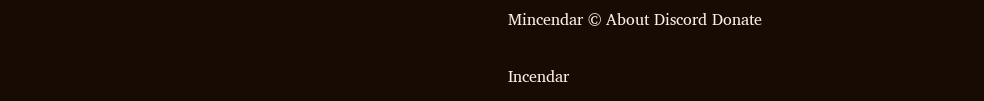Mincendar © About Discord Donate

Incendar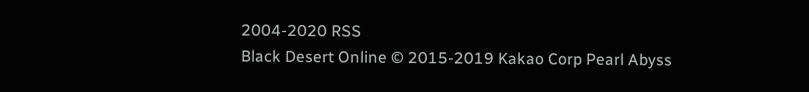2004-2020 RSS
Black Desert Online © 2015-2019 Kakao Corp Pearl Abyss